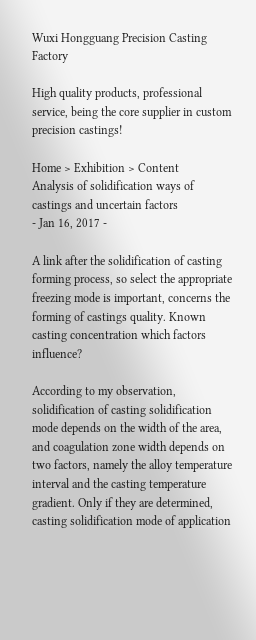Wuxi Hongguang Precision Casting Factory

High quality products, professional service, being the core supplier in custom precision castings!

Home > Exhibition > Content
Analysis of solidification ways of castings and uncertain factors
- Jan 16, 2017 -

A link after the solidification of casting forming process, so select the appropriate freezing mode is important, concerns the forming of castings quality. Known casting concentration which factors influence?

According to my observation, solidification of casting solidification mode depends on the width of the area, and coagulation zone width depends on two factors, namely the alloy temperature interval and the casting temperature gradient. Only if they are determined, casting solidification mode of application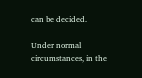can be decided.

Under normal circumstances, in the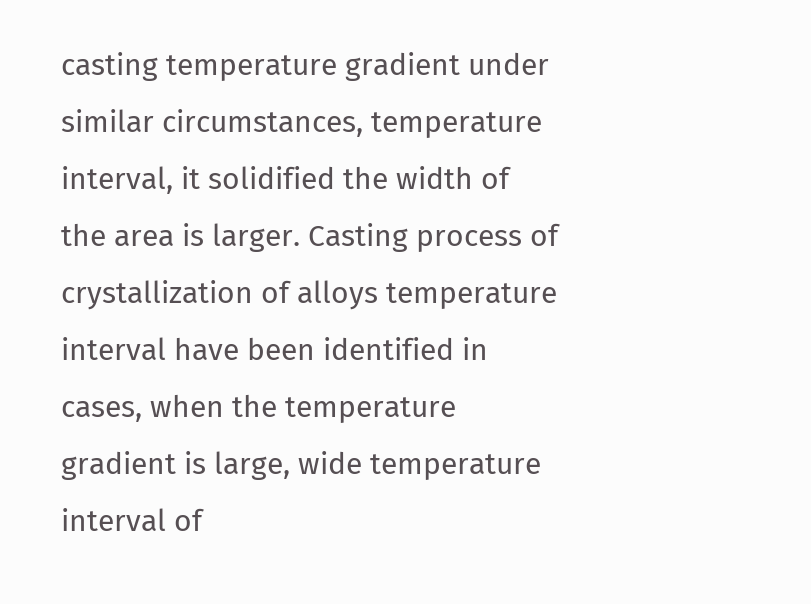casting temperature gradient under similar circumstances, temperature interval, it solidified the width of the area is larger. Casting process of crystallization of alloys temperature interval have been identified in cases, when the temperature gradient is large, wide temperature interval of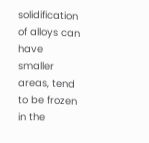solidification of alloys can have smaller areas, tend to be frozen in the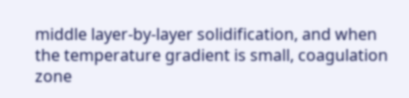middle layer-by-layer solidification, and when the temperature gradient is small, coagulation zone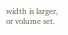width is larger, or volume set.